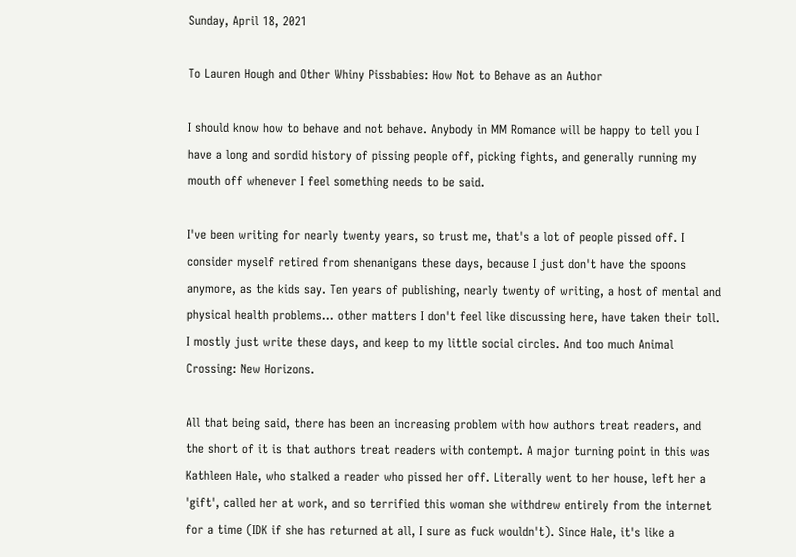Sunday, April 18, 2021

To Lauren Hough and Other Whiny Pissbabies: How Not to Behave as an Author

I should know how to behave and not behave. Anybody in MM Romance will be happy to tell you I have a long and sordid history of pissing people off, picking fights, and generally running my mouth off whenever I feel something needs to be said.

I've been writing for nearly twenty years, so trust me, that's a lot of people pissed off. I consider myself retired from shenanigans these days, because I just don't have the spoons anymore, as the kids say. Ten years of publishing, nearly twenty of writing, a host of mental and physical health problems… other matters I don't feel like discussing here, have taken their toll. I mostly just write these days, and keep to my little social circles. And too much Animal Crossing: New Horizons.

All that being said, there has been an increasing problem with how authors treat readers, and the short of it is that authors treat readers with contempt. A major turning point in this was Kathleen Hale, who stalked a reader who pissed her off. Literally went to her house, left her a 'gift', called her at work, and so terrified this woman she withdrew entirely from the internet for a time (IDK if she has returned at all, I sure as fuck wouldn't). Since Hale, it's like a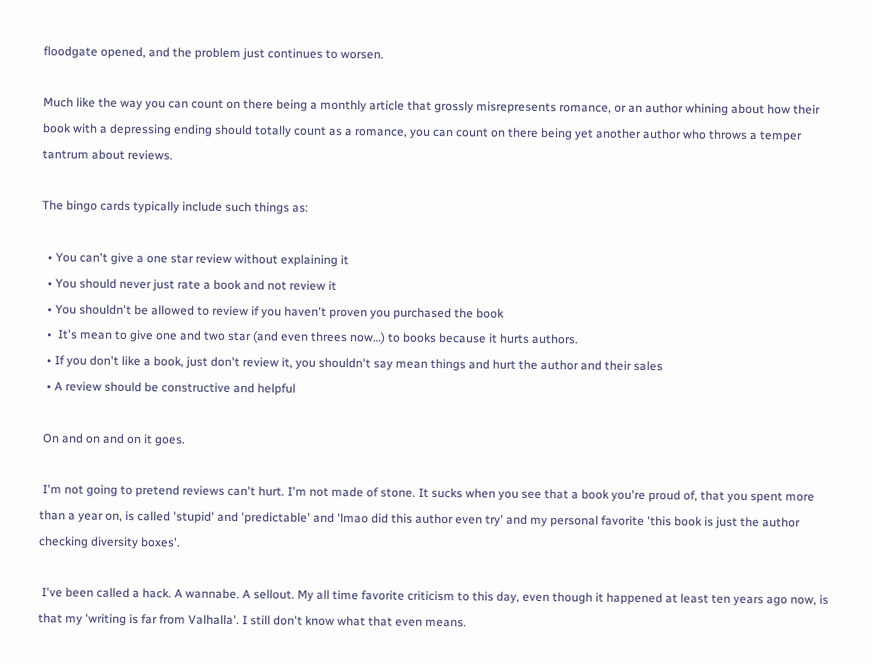floodgate opened, and the problem just continues to worsen.

Much like the way you can count on there being a monthly article that grossly misrepresents romance, or an author whining about how their book with a depressing ending should totally count as a romance, you can count on there being yet another author who throws a temper tantrum about reviews.

The bingo cards typically include such things as:

  • You can't give a one star review without explaining it
  • You should never just rate a book and not review it
  • You shouldn't be allowed to review if you haven't proven you purchased the book
  •  It's mean to give one and two star (and even threes now…) to books because it hurts authors.
  • If you don't like a book, just don't review it, you shouldn't say mean things and hurt the author and their sales
  • A review should be constructive and helpful

 On and on and on it goes.

 I'm not going to pretend reviews can't hurt. I'm not made of stone. It sucks when you see that a book you're proud of, that you spent more than a year on, is called 'stupid' and 'predictable' and 'lmao did this author even try' and my personal favorite 'this book is just the author checking diversity boxes'.

 I've been called a hack. A wannabe. A sellout. My all time favorite criticism to this day, even though it happened at least ten years ago now, is that my 'writing is far from Valhalla'. I still don't know what that even means.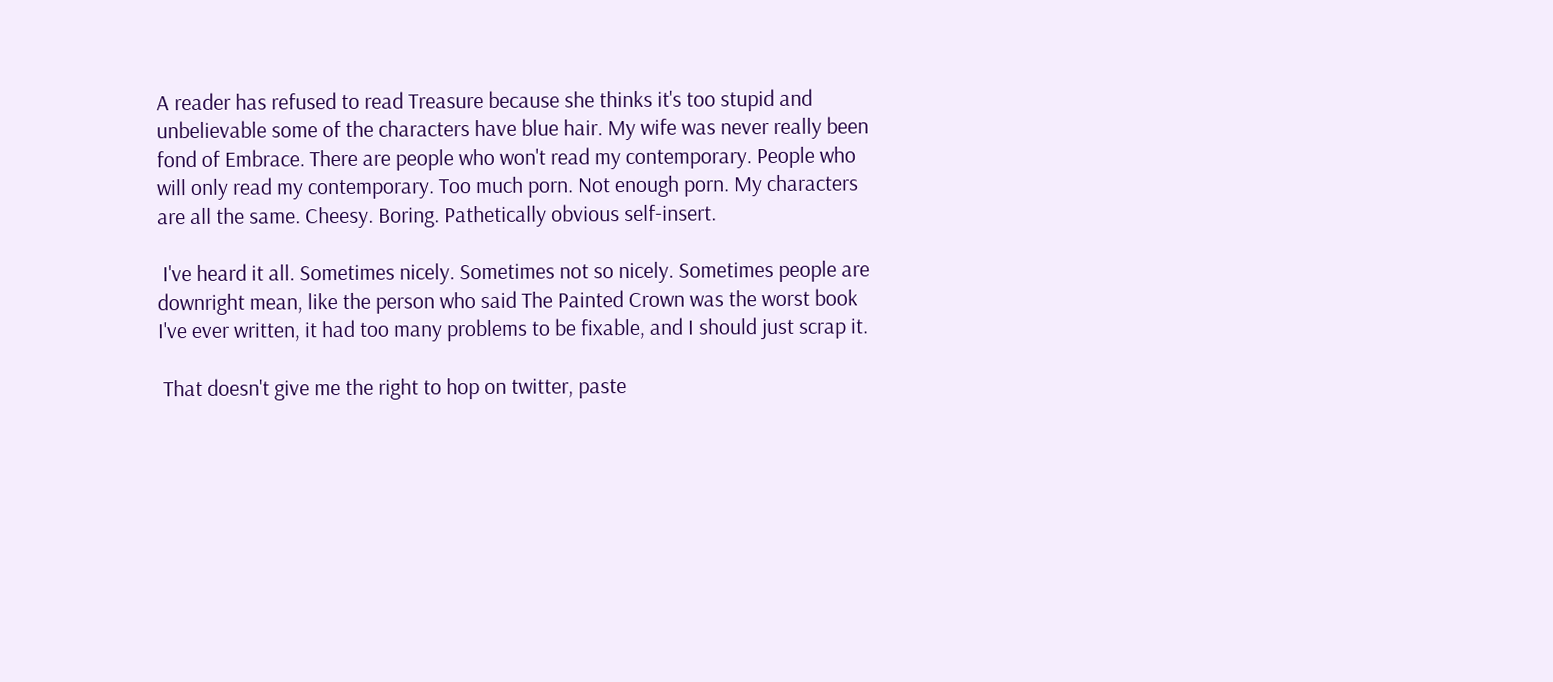A reader has refused to read Treasure because she thinks it's too stupid and unbelievable some of the characters have blue hair. My wife was never really been fond of Embrace. There are people who won't read my contemporary. People who will only read my contemporary. Too much porn. Not enough porn. My characters are all the same. Cheesy. Boring. Pathetically obvious self-insert.

 I've heard it all. Sometimes nicely. Sometimes not so nicely. Sometimes people are downright mean, like the person who said The Painted Crown was the worst book I've ever written, it had too many problems to be fixable, and I should just scrap it.

 That doesn't give me the right to hop on twitter, paste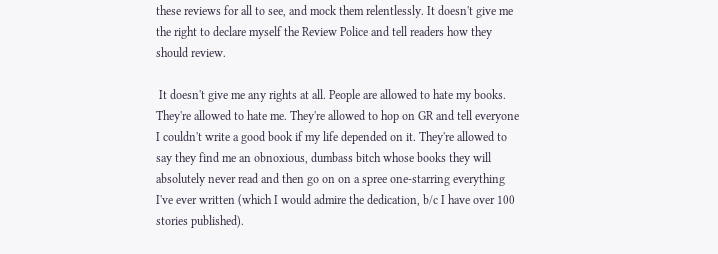these reviews for all to see, and mock them relentlessly. It doesn't give me the right to declare myself the Review Police and tell readers how they should review.

 It doesn't give me any rights at all. People are allowed to hate my books. They're allowed to hate me. They're allowed to hop on GR and tell everyone I couldn't write a good book if my life depended on it. They're allowed to say they find me an obnoxious, dumbass bitch whose books they will absolutely never read and then go on on a spree one-starring everything I've ever written (which I would admire the dedication, b/c I have over 100 stories published).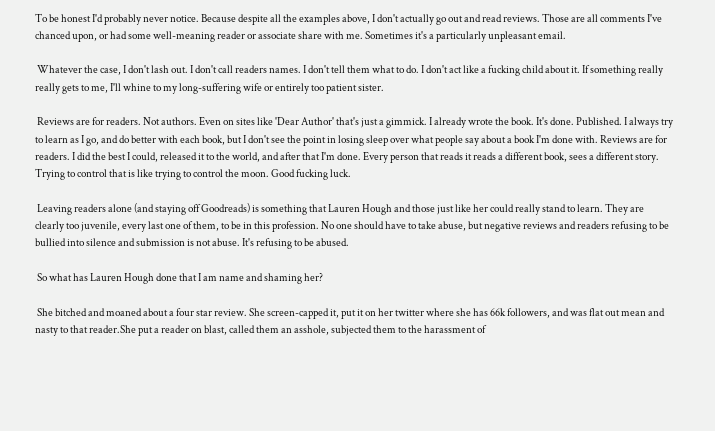To be honest I'd probably never notice. Because despite all the examples above, I don't actually go out and read reviews. Those are all comments I've chanced upon, or had some well-meaning reader or associate share with me. Sometimes it's a particularly unpleasant email.

 Whatever the case, I don't lash out. I don't call readers names. I don't tell them what to do. I don't act like a fucking child about it. If something really really gets to me, I'll whine to my long-suffering wife or entirely too patient sister.

 Reviews are for readers. Not authors. Even on sites like 'Dear Author' that's just a gimmick. I already wrote the book. It's done. Published. I always try to learn as I go, and do better with each book, but I don't see the point in losing sleep over what people say about a book I'm done with. Reviews are for readers. I did the best I could, released it to the world, and after that I'm done. Every person that reads it reads a different book, sees a different story. Trying to control that is like trying to control the moon. Good fucking luck.

 Leaving readers alone (and staying off Goodreads) is something that Lauren Hough and those just like her could really stand to learn. They are clearly too juvenile, every last one of them, to be in this profession. No one should have to take abuse, but negative reviews and readers refusing to be bullied into silence and submission is not abuse. It's refusing to be abused.

 So what has Lauren Hough done that I am name and shaming her?

 She bitched and moaned about a four star review. She screen-capped it, put it on her twitter where she has 66k followers, and was flat out mean and nasty to that reader.She put a reader on blast, called them an asshole, subjected them to the harassment of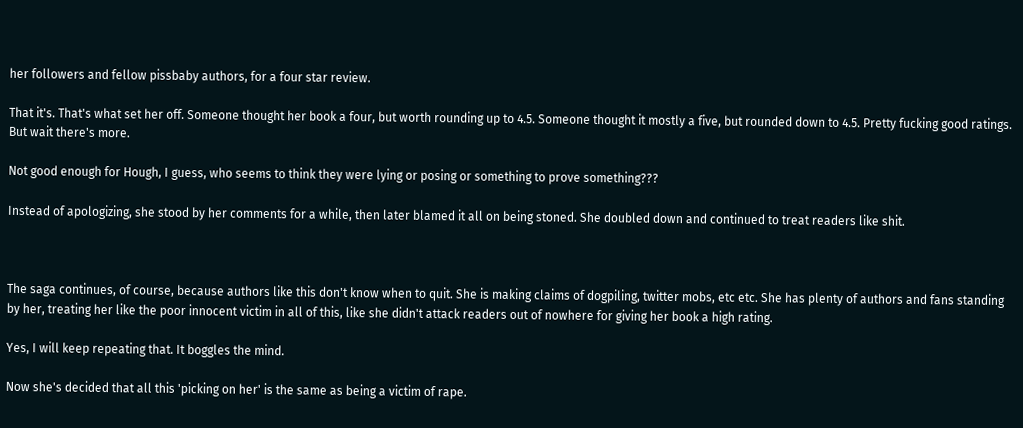her followers and fellow pissbaby authors, for a four star review.

That it's. That's what set her off. Someone thought her book a four, but worth rounding up to 4.5. Someone thought it mostly a five, but rounded down to 4.5. Pretty fucking good ratings. But wait there's more.

Not good enough for Hough, I guess, who seems to think they were lying or posing or something to prove something???

Instead of apologizing, she stood by her comments for a while, then later blamed it all on being stoned. She doubled down and continued to treat readers like shit.



The saga continues, of course, because authors like this don't know when to quit. She is making claims of dogpiling, twitter mobs, etc etc. She has plenty of authors and fans standing by her, treating her like the poor innocent victim in all of this, like she didn't attack readers out of nowhere for giving her book a high rating.

Yes, I will keep repeating that. It boggles the mind.

Now she's decided that all this 'picking on her' is the same as being a victim of rape.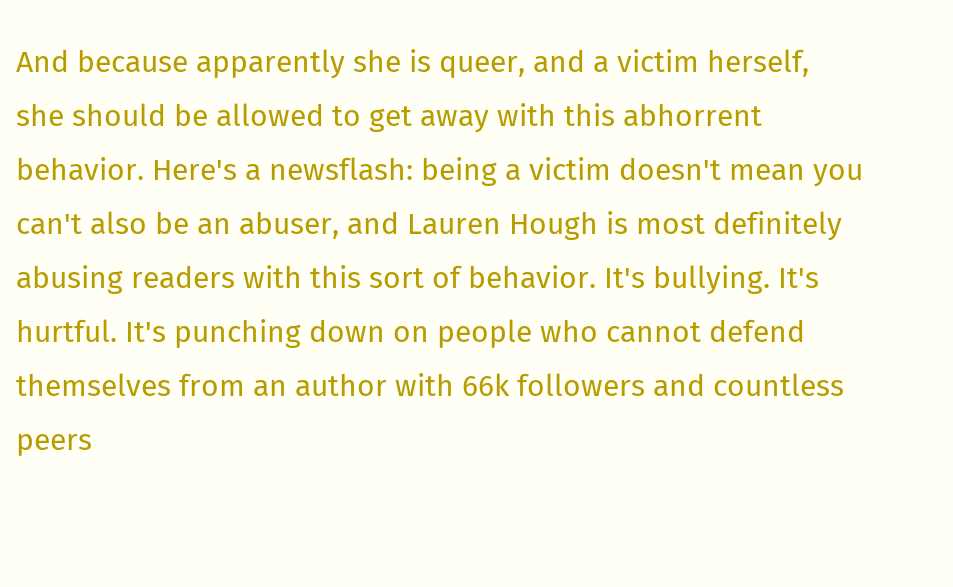And because apparently she is queer, and a victim herself, she should be allowed to get away with this abhorrent behavior. Here's a newsflash: being a victim doesn't mean you can't also be an abuser, and Lauren Hough is most definitely abusing readers with this sort of behavior. It's bullying. It's hurtful. It's punching down on people who cannot defend themselves from an author with 66k followers and countless peers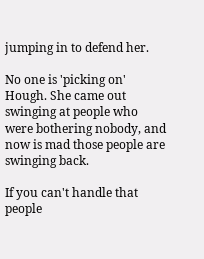jumping in to defend her.

No one is 'picking on' Hough. She came out swinging at people who were bothering nobody, and now is mad those people are swinging back.

If you can't handle that people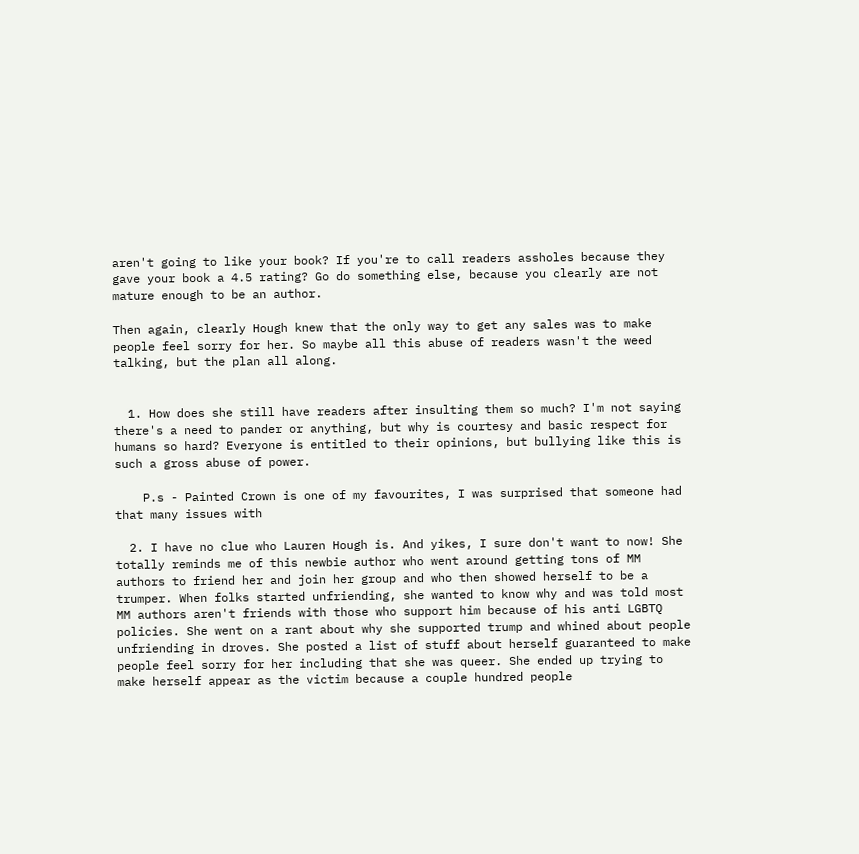aren't going to like your book? If you're to call readers assholes because they gave your book a 4.5 rating? Go do something else, because you clearly are not mature enough to be an author.

Then again, clearly Hough knew that the only way to get any sales was to make people feel sorry for her. So maybe all this abuse of readers wasn't the weed talking, but the plan all along.


  1. How does she still have readers after insulting them so much? I'm not saying there's a need to pander or anything, but why is courtesy and basic respect for humans so hard? Everyone is entitled to their opinions, but bullying like this is such a gross abuse of power.

    P.s - Painted Crown is one of my favourites, I was surprised that someone had that many issues with

  2. I have no clue who Lauren Hough is. And yikes, I sure don't want to now! She totally reminds me of this newbie author who went around getting tons of MM authors to friend her and join her group and who then showed herself to be a trumper. When folks started unfriending, she wanted to know why and was told most MM authors aren't friends with those who support him because of his anti LGBTQ policies. She went on a rant about why she supported trump and whined about people unfriending in droves. She posted a list of stuff about herself guaranteed to make people feel sorry for her including that she was queer. She ended up trying to make herself appear as the victim because a couple hundred people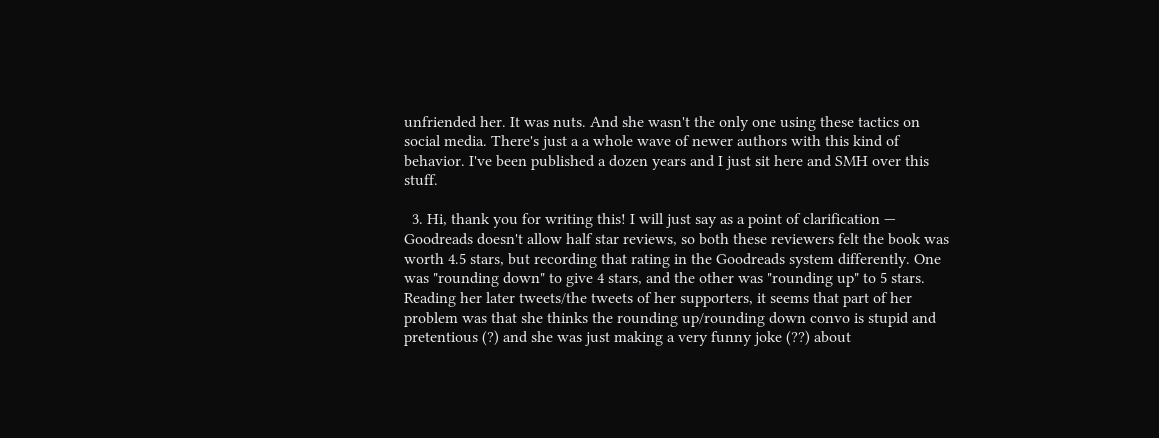unfriended her. It was nuts. And she wasn't the only one using these tactics on social media. There's just a a whole wave of newer authors with this kind of behavior. I've been published a dozen years and I just sit here and SMH over this stuff.

  3. Hi, thank you for writing this! I will just say as a point of clarification — Goodreads doesn't allow half star reviews, so both these reviewers felt the book was worth 4.5 stars, but recording that rating in the Goodreads system differently. One was "rounding down" to give 4 stars, and the other was "rounding up" to 5 stars. Reading her later tweets/the tweets of her supporters, it seems that part of her problem was that she thinks the rounding up/rounding down convo is stupid and pretentious (?) and she was just making a very funny joke (??) about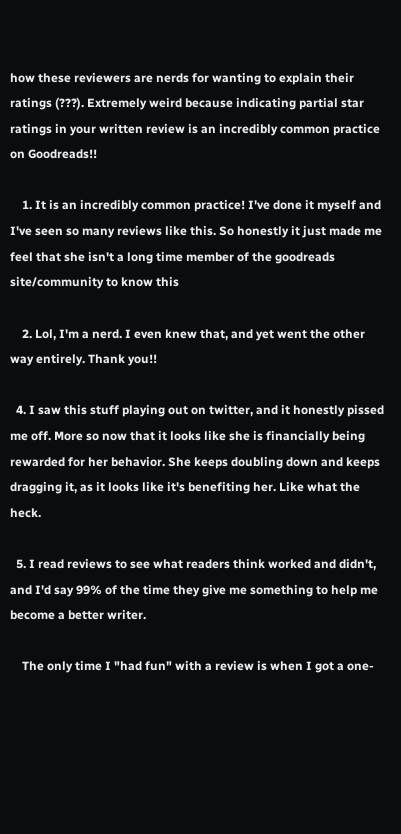how these reviewers are nerds for wanting to explain their ratings (???). Extremely weird because indicating partial star ratings in your written review is an incredibly common practice on Goodreads!!

    1. It is an incredibly common practice! I've done it myself and I've seen so many reviews like this. So honestly it just made me feel that she isn't a long time member of the goodreads site/community to know this

    2. Lol, I'm a nerd. I even knew that, and yet went the other way entirely. Thank you!!

  4. I saw this stuff playing out on twitter, and it honestly pissed me off. More so now that it looks like she is financially being rewarded for her behavior. She keeps doubling down and keeps dragging it, as it looks like it's benefiting her. Like what the heck.

  5. I read reviews to see what readers think worked and didn't, and I'd say 99% of the time they give me something to help me become a better writer.

    The only time I "had fun" with a review is when I got a one-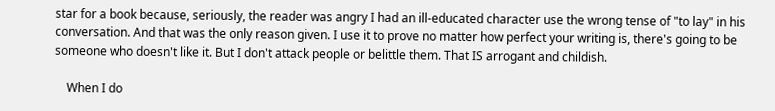star for a book because, seriously, the reader was angry I had an ill-educated character use the wrong tense of "to lay" in his conversation. And that was the only reason given. I use it to prove no matter how perfect your writing is, there's going to be someone who doesn't like it. But I don't attack people or belittle them. That IS arrogant and childish.

    When I do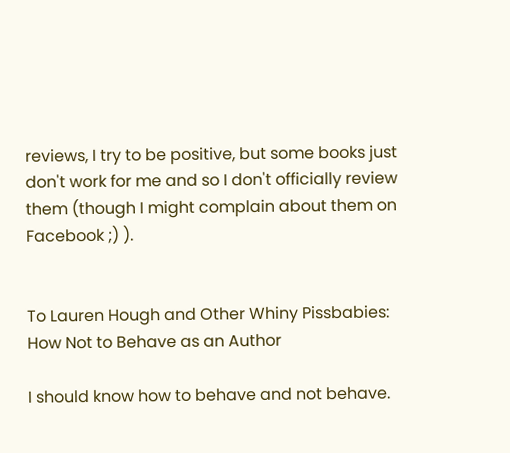reviews, I try to be positive, but some books just don't work for me and so I don't officially review them (though I might complain about them on Facebook ;) ).


To Lauren Hough and Other Whiny Pissbabies: How Not to Behave as an Author

I should know how to behave and not behave.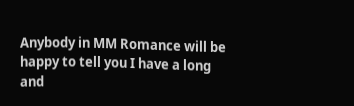Anybody in MM Romance will be happy to tell you I have a long and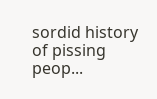sordid history of pissing peop...